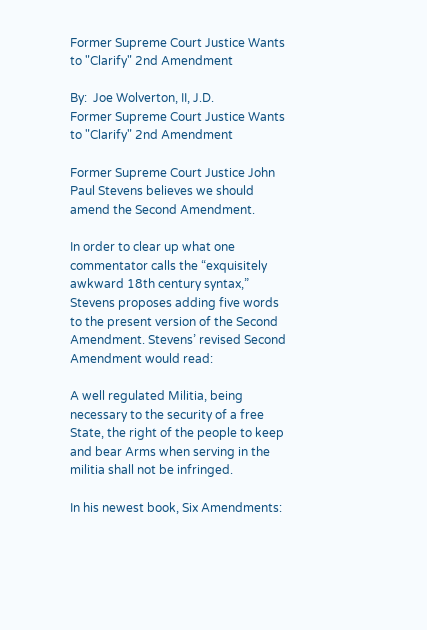Former Supreme Court Justice Wants to "Clarify" 2nd Amendment

By:  Joe Wolverton, II, J.D.
Former Supreme Court Justice Wants to "Clarify" 2nd Amendment

Former Supreme Court Justice John Paul Stevens believes we should amend the Second Amendment.

In order to clear up what one commentator calls the “exquisitely awkward 18th century syntax,” Stevens proposes adding five words to the present version of the Second Amendment. Stevens’ revised Second Amendment would read:

A well regulated Militia, being necessary to the security of a free State, the right of the people to keep and bear Arms when serving in the militia shall not be infringed.

In his newest book, Six Amendments: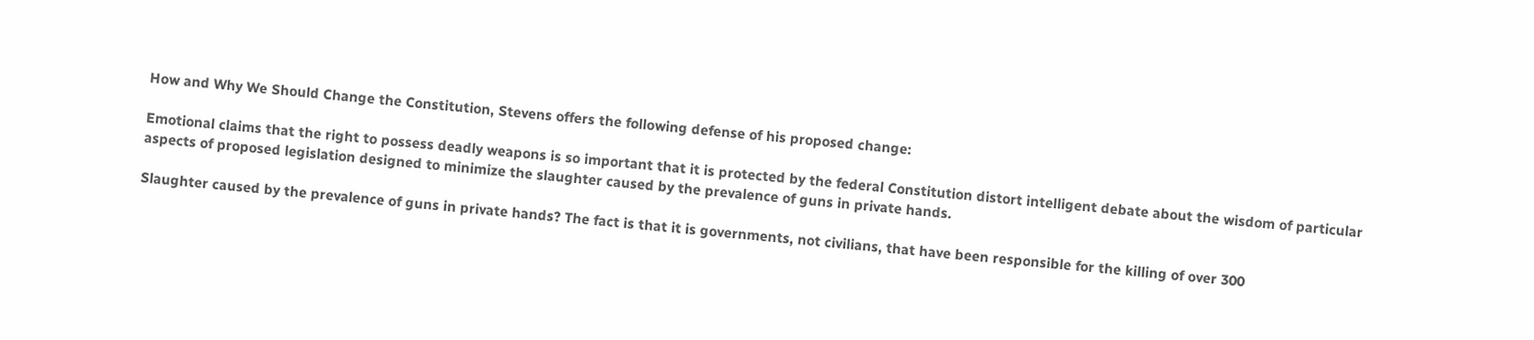How and Why We Should Change the Constitution, Stevens offers the following defense of his proposed change:

Emotional claims that the right to possess deadly weapons is so important that it is protected by the federal Constitution distort intelligent debate about the wisdom of particular aspects of proposed legislation designed to minimize the slaughter caused by the prevalence of guns in private hands.

Slaughter caused by the prevalence of guns in private hands? The fact is that it is governments, not civilians, that have been responsible for the killing of over 300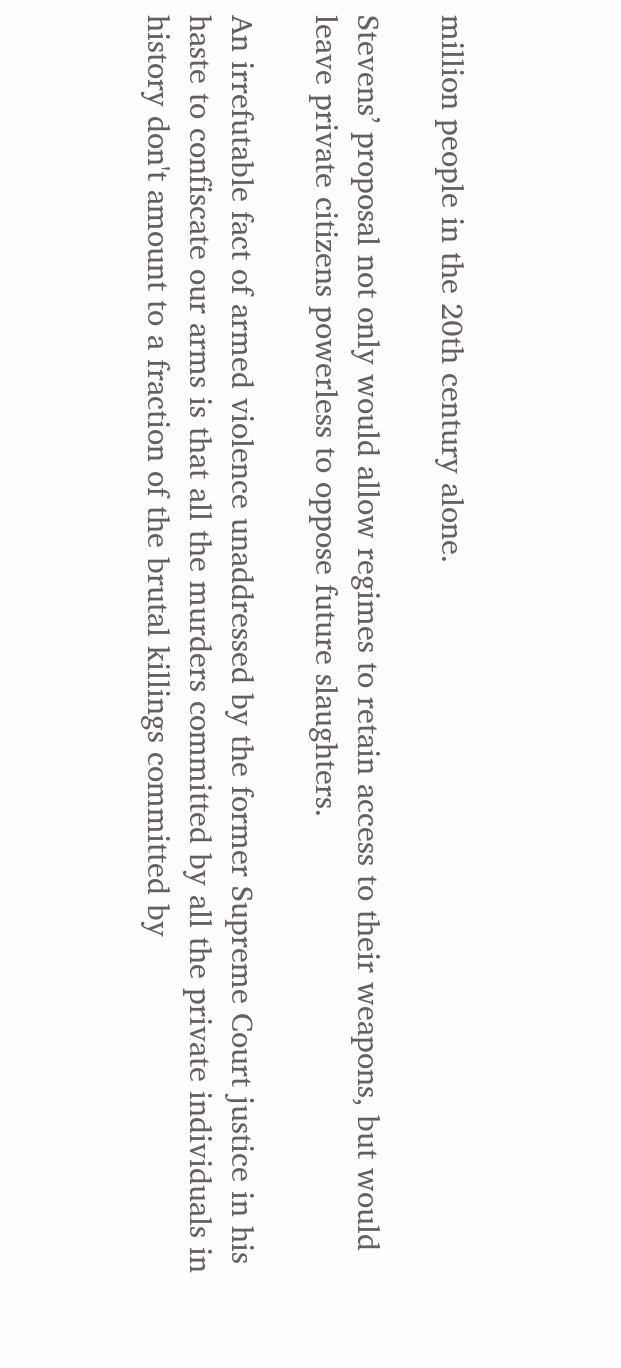million people in the 20th century alone.

Stevens’ proposal not only would allow regimes to retain access to their weapons, but would leave private citizens powerless to oppose future slaughters.

An irrefutable fact of armed violence unaddressed by the former Supreme Court justice in his haste to confiscate our arms is that all the murders committed by all the private individuals in history don't amount to a fraction of the brutal killings committed by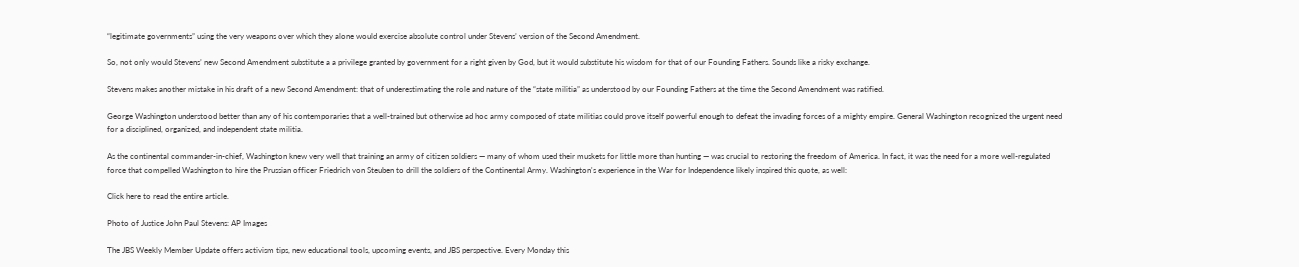“legitimate governments” using the very weapons over which they alone would exercise absolute control under Stevens’ version of the Second Amendment.

So, not only would Stevens’ new Second Amendment substitute a a privilege granted by government for a right given by God, but it would substitute his wisdom for that of our Founding Fathers. Sounds like a risky exchange.

Stevens makes another mistake in his draft of a new Second Amendment: that of underestimating the role and nature of the “state militia” as understood by our Founding Fathers at the time the Second Amendment was ratified.

George Washington understood better than any of his contemporaries that a well-trained but otherwise ad hoc army composed of state militias could prove itself powerful enough to defeat the invading forces of a mighty empire. General Washington recognized the urgent need for a disciplined, organized, and independent state militia.

As the continental commander-in-chief, Washington knew very well that training an army of citizen soldiers — many of whom used their muskets for little more than hunting — was crucial to restoring the freedom of America. In fact, it was the need for a more well-regulated force that compelled Washington to hire the Prussian officer Friedrich von Steuben to drill the soldiers of the Continental Army. Washington's experience in the War for Independence likely inspired this quote, as well:

Click here to read the entire article.

Photo of Justice John Paul Stevens: AP Images

The JBS Weekly Member Update offers activism tips, new educational tools, upcoming events, and JBS perspective. Every Monday this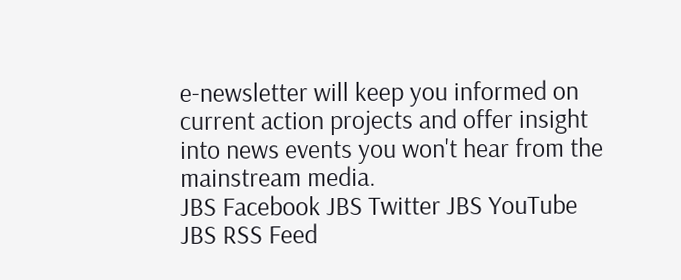e-newsletter will keep you informed on current action projects and offer insight into news events you won't hear from the mainstream media.
JBS Facebook JBS Twitter JBS YouTube JBS RSS Feed